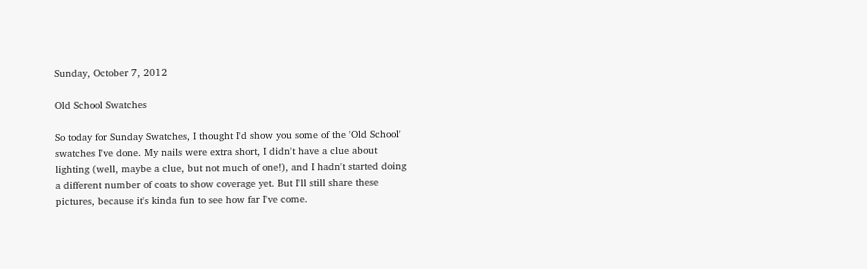Sunday, October 7, 2012

Old School Swatches

So today for Sunday Swatches, I thought I'd show you some of the 'Old School' swatches I've done. My nails were extra short, I didn't have a clue about lighting (well, maybe a clue, but not much of one!), and I hadn't started doing a different number of coats to show coverage yet. But I'll still share these pictures, because it's kinda fun to see how far I've come.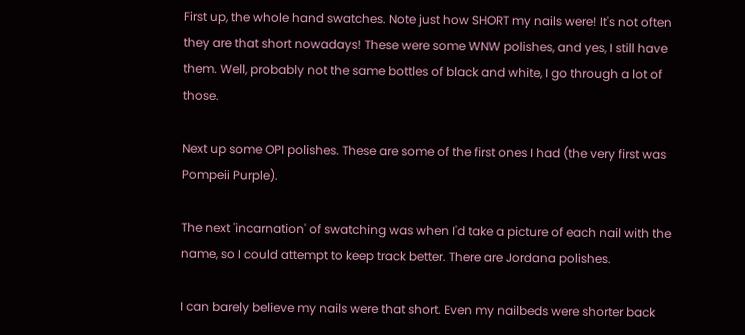First up, the whole hand swatches. Note just how SHORT my nails were! It's not often they are that short nowadays! These were some WNW polishes, and yes, I still have them. Well, probably not the same bottles of black and white, I go through a lot of those.

Next up some OPI polishes. These are some of the first ones I had (the very first was Pompeii Purple).

The next 'incarnation' of swatching was when I'd take a picture of each nail with the name, so I could attempt to keep track better. There are Jordana polishes.

I can barely believe my nails were that short. Even my nailbeds were shorter back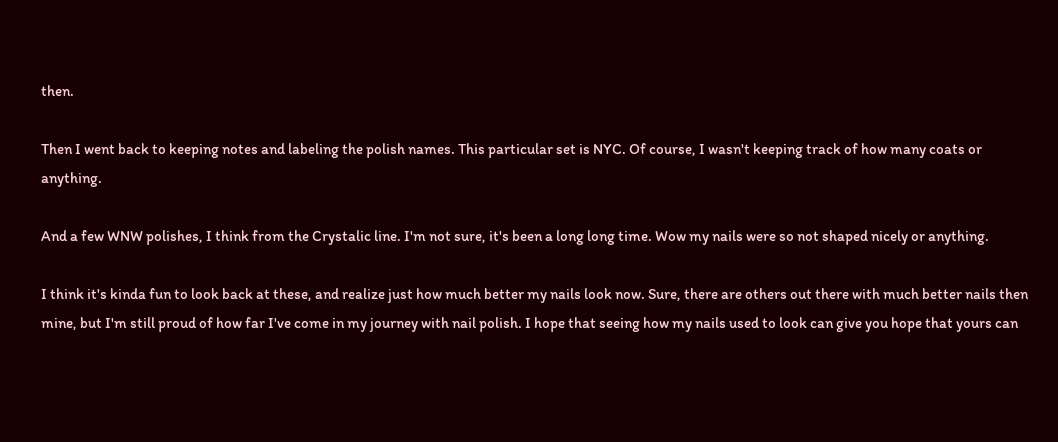then.

Then I went back to keeping notes and labeling the polish names. This particular set is NYC. Of course, I wasn't keeping track of how many coats or anything.

And a few WNW polishes, I think from the Crystalic line. I'm not sure, it's been a long long time. Wow my nails were so not shaped nicely or anything.

I think it's kinda fun to look back at these, and realize just how much better my nails look now. Sure, there are others out there with much better nails then mine, but I'm still proud of how far I've come in my journey with nail polish. I hope that seeing how my nails used to look can give you hope that yours can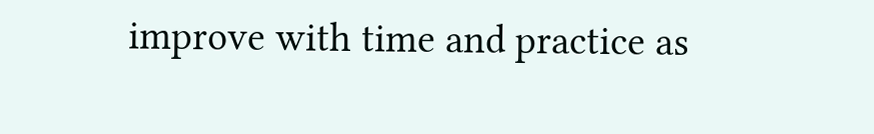improve with time and practice as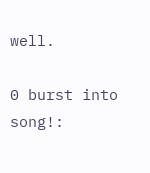well.

0 burst into song!: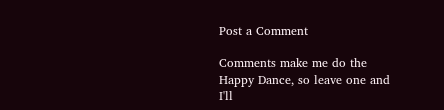Post a Comment

Comments make me do the Happy Dance, so leave one and I'll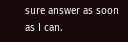sure answer as soon as I can.